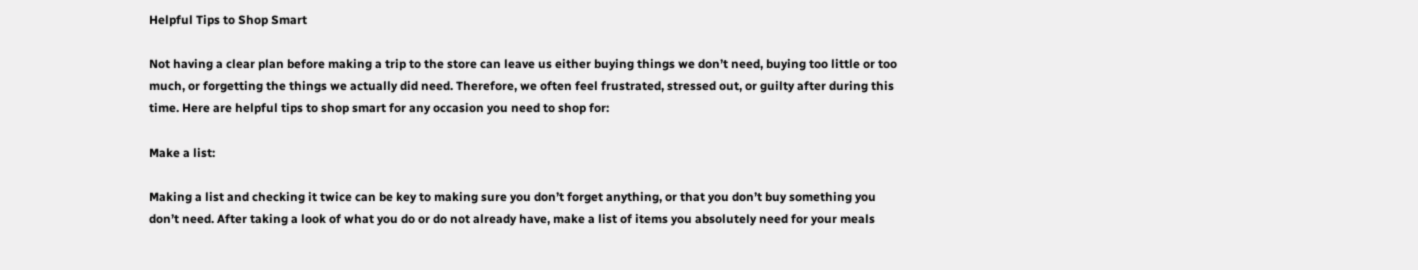Helpful Tips to Shop Smart

Not having a clear plan before making a trip to the store can leave us either buying things we don’t need, buying too little or too much, or forgetting the things we actually did need. Therefore, we often feel frustrated, stressed out, or guilty after during this time. Here are helpful tips to shop smart for any occasion you need to shop for:

Make a list:

Making a list and checking it twice can be key to making sure you don’t forget anything, or that you don’t buy something you don’t need. After taking a look of what you do or do not already have, make a list of items you absolutely need for your meals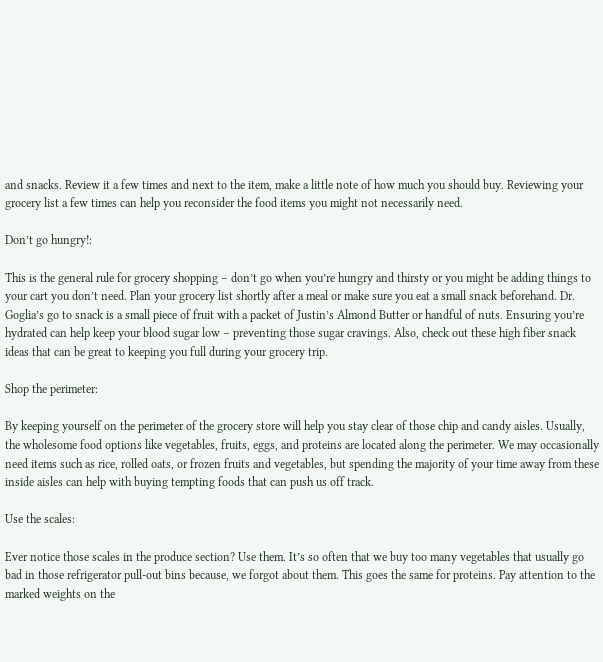and snacks. Review it a few times and next to the item, make a little note of how much you should buy. Reviewing your grocery list a few times can help you reconsider the food items you might not necessarily need.

Don’t go hungry!:

This is the general rule for grocery shopping – don’t go when you’re hungry and thirsty or you might be adding things to your cart you don’t need. Plan your grocery list shortly after a meal or make sure you eat a small snack beforehand. Dr. Goglia’s go to snack is a small piece of fruit with a packet of Justin’s Almond Butter or handful of nuts. Ensuring you’re hydrated can help keep your blood sugar low – preventing those sugar cravings. Also, check out these high fiber snack ideas that can be great to keeping you full during your grocery trip.

Shop the perimeter:

By keeping yourself on the perimeter of the grocery store will help you stay clear of those chip and candy aisles. Usually, the wholesome food options like vegetables, fruits, eggs, and proteins are located along the perimeter. We may occasionally need items such as rice, rolled oats, or frozen fruits and vegetables, but spending the majority of your time away from these inside aisles can help with buying tempting foods that can push us off track.

Use the scales:

Ever notice those scales in the produce section? Use them. It’s so often that we buy too many vegetables that usually go bad in those refrigerator pull-out bins because, we forgot about them. This goes the same for proteins. Pay attention to the marked weights on the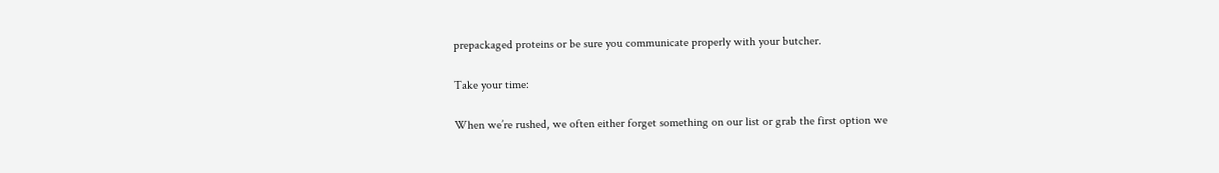prepackaged proteins or be sure you communicate properly with your butcher.

Take your time:

When we’re rushed, we often either forget something on our list or grab the first option we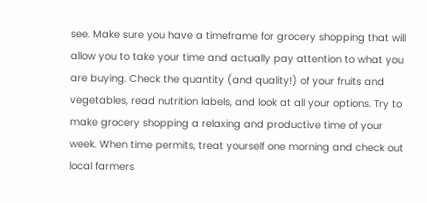see. Make sure you have a timeframe for grocery shopping that will allow you to take your time and actually pay attention to what you are buying. Check the quantity (and quality!) of your fruits and vegetables, read nutrition labels, and look at all your options. Try to make grocery shopping a relaxing and productive time of your week. When time permits, treat yourself one morning and check out local farmers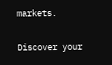markets.

Discover your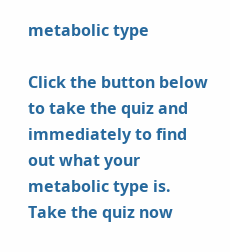metabolic type

Click the button below to take the quiz and
immediately to find out what your metabolic type is.
Take the quiz now